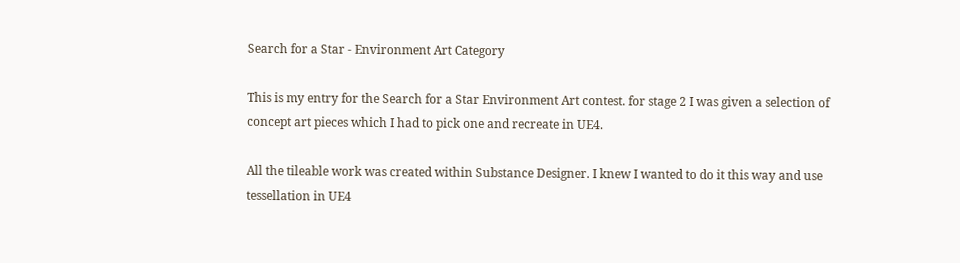Search for a Star - Environment Art Category

This is my entry for the Search for a Star Environment Art contest. for stage 2 I was given a selection of concept art pieces which I had to pick one and recreate in UE4.

All the tileable work was created within Substance Designer. I knew I wanted to do it this way and use tessellation in UE4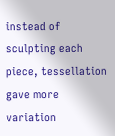instead of sculpting each piece, tessellation gave more variation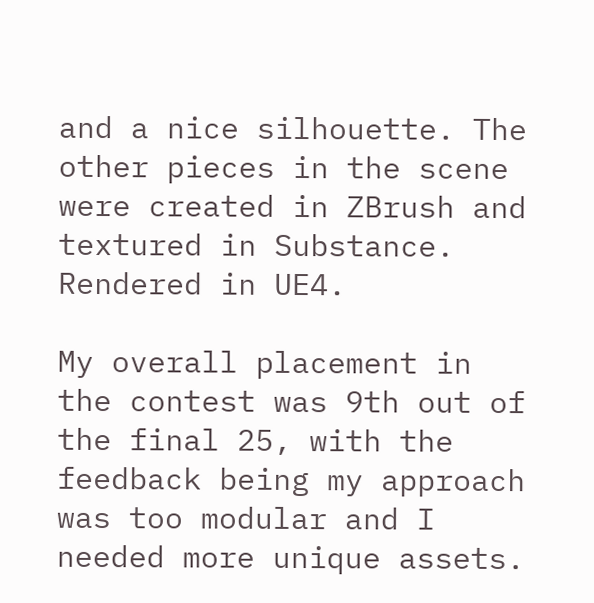and a nice silhouette. The other pieces in the scene were created in ZBrush and textured in Substance. Rendered in UE4.

My overall placement in the contest was 9th out of the final 25, with the feedback being my approach was too modular and I needed more unique assets.